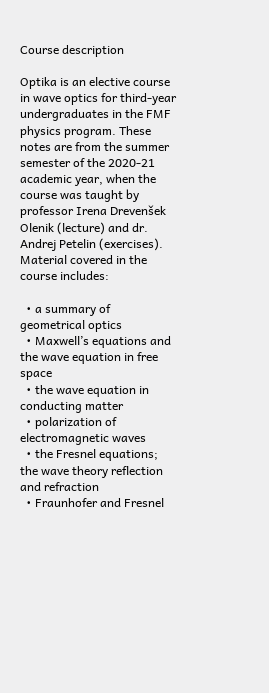Course description

Optika is an elective course in wave optics for third-year undergraduates in the FMF physics program. These notes are from the summer semester of the 2020-21 academic year, when the course was taught by professor Irena Drevenšek Olenik (lecture) and dr. Andrej Petelin (exercises). Material covered in the course includes:

  • a summary of geometrical optics
  • Maxwell’s equations and the wave equation in free space
  • the wave equation in conducting matter
  • polarization of electromagnetic waves
  • the Fresnel equations; the wave theory reflection and refraction
  • Fraunhofer and Fresnel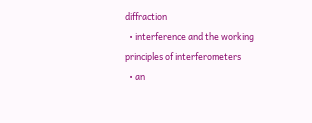diffraction
  • interference and the working principles of interferometers
  • an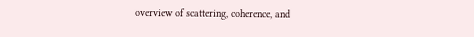overview of scattering, coherence, and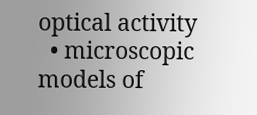optical activity
  • microscopic models of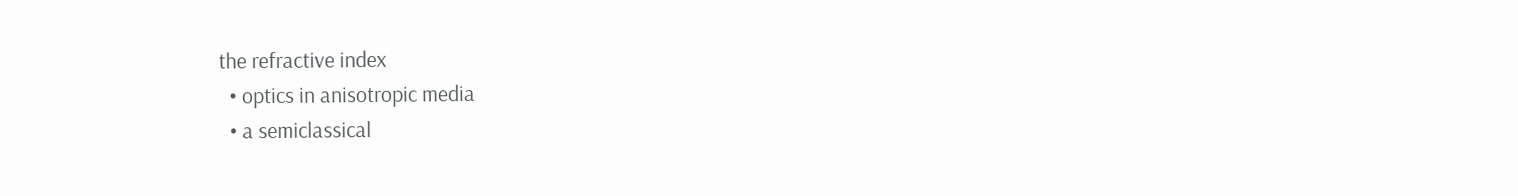the refractive index
  • optics in anisotropic media
  • a semiclassical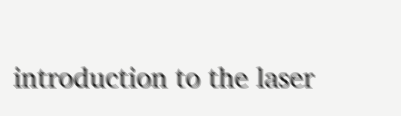introduction to the laser